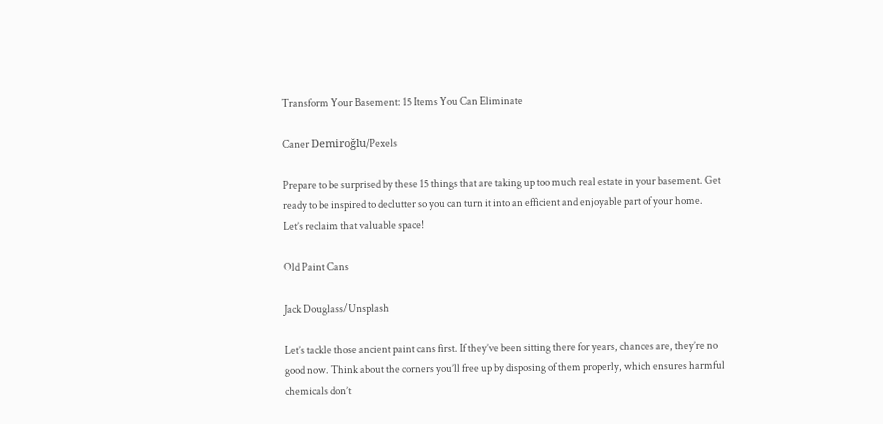Transform Your Basement: 15 Items You Can Eliminate

Caner Demiroğlu/Pexels

Prepare to be surprised by these 15 things that are taking up too much real estate in your basement. Get ready to be inspired to declutter so you can turn it into an efficient and enjoyable part of your home. Let’s reclaim that valuable space!

Old Paint Cans

Jack Douglass/Unsplash

Let’s tackle those ancient paint cans first. If they’ve been sitting there for years, chances are, they’re no good now. Think about the corners you’ll free up by disposing of them properly, which ensures harmful chemicals don’t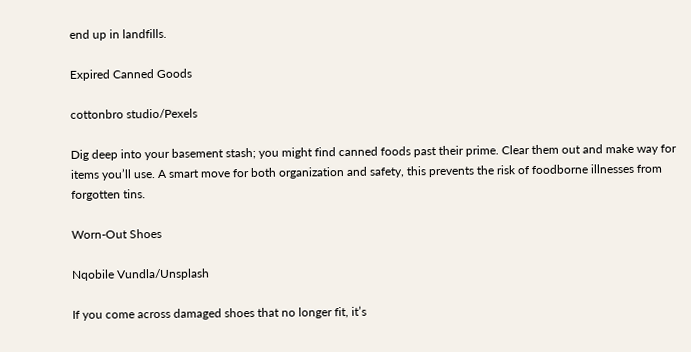end up in landfills.

Expired Canned Goods

cottonbro studio/Pexels

Dig deep into your basement stash; you might find canned foods past their prime. Clear them out and make way for items you’ll use. A smart move for both organization and safety, this prevents the risk of foodborne illnesses from forgotten tins.

Worn-Out Shoes

Nqobile Vundla/Unsplash

If you come across damaged shoes that no longer fit, it’s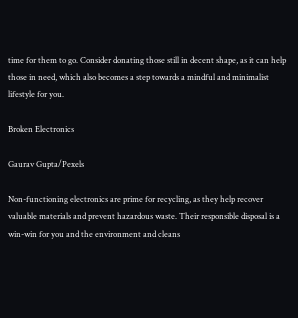time for them to go. Consider donating those still in decent shape, as it can help those in need, which also becomes a step towards a mindful and minimalist lifestyle for you.

Broken Electronics

Gaurav Gupta/Pexels

Non-functioning electronics are prime for recycling, as they help recover valuable materials and prevent hazardous waste. Their responsible disposal is a win-win for you and the environment and cleans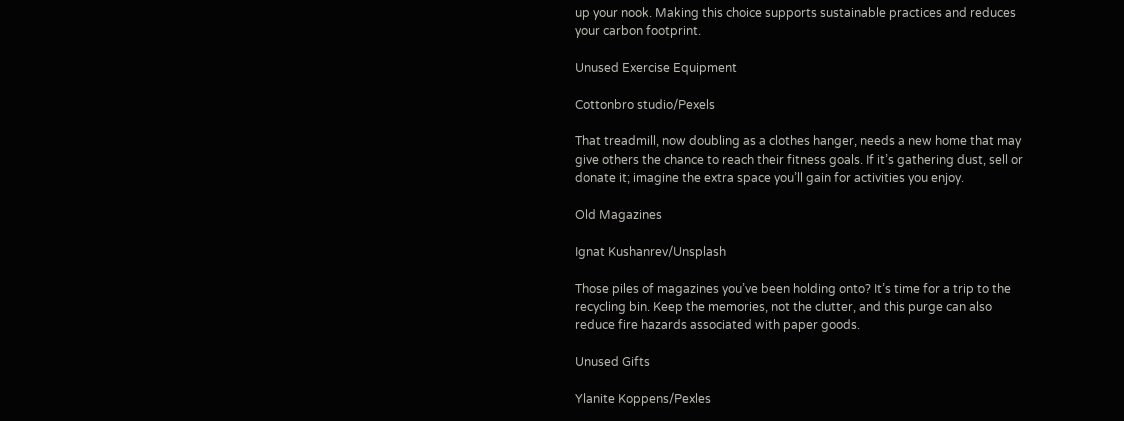up your nook. Making this choice supports sustainable practices and reduces your carbon footprint.

Unused Exercise Equipment

Cottonbro studio/Pexels

That treadmill, now doubling as a clothes hanger, needs a new home that may give others the chance to reach their fitness goals. If it’s gathering dust, sell or donate it; imagine the extra space you’ll gain for activities you enjoy.

Old Magazines

Ignat Kushanrev/Unsplash

Those piles of magazines you’ve been holding onto? It’s time for a trip to the recycling bin. Keep the memories, not the clutter, and this purge can also reduce fire hazards associated with paper goods.

Unused Gifts

Ylanite Koppens/Pexles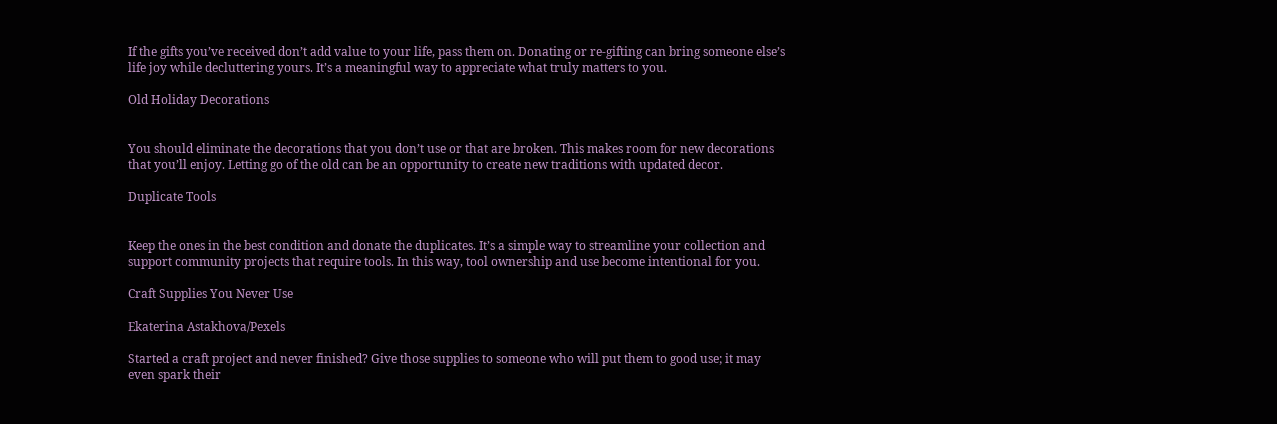If the gifts you’ve received don’t add value to your life, pass them on. Donating or re-gifting can bring someone else’s life joy while decluttering yours. It’s a meaningful way to appreciate what truly matters to you.

Old Holiday Decorations


You should eliminate the decorations that you don’t use or that are broken. This makes room for new decorations that you’ll enjoy. Letting go of the old can be an opportunity to create new traditions with updated decor.

Duplicate Tools


Keep the ones in the best condition and donate the duplicates. It’s a simple way to streamline your collection and support community projects that require tools. In this way, tool ownership and use become intentional for you.

Craft Supplies You Never Use

Ekaterina Astakhova/Pexels

Started a craft project and never finished? Give those supplies to someone who will put them to good use; it may even spark their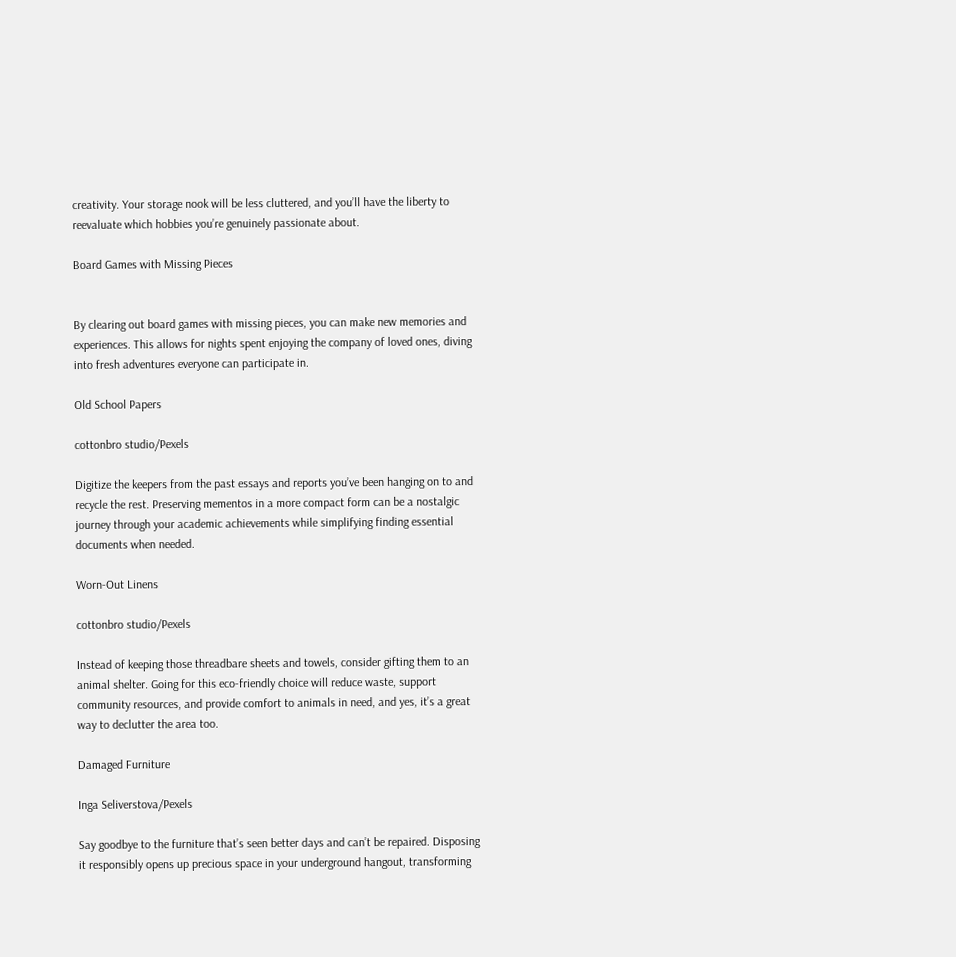creativity. Your storage nook will be less cluttered, and you’ll have the liberty to reevaluate which hobbies you’re genuinely passionate about.

Board Games with Missing Pieces


By clearing out board games with missing pieces, you can make new memories and experiences. This allows for nights spent enjoying the company of loved ones, diving into fresh adventures everyone can participate in.

Old School Papers

cottonbro studio/Pexels

Digitize the keepers from the past essays and reports you’ve been hanging on to and recycle the rest. Preserving mementos in a more compact form can be a nostalgic journey through your academic achievements while simplifying finding essential documents when needed.

Worn-Out Linens

cottonbro studio/Pexels

Instead of keeping those threadbare sheets and towels, consider gifting them to an animal shelter. Going for this eco-friendly choice will reduce waste, support community resources, and provide comfort to animals in need, and yes, it’s a great way to declutter the area too.

Damaged Furniture

Inga Seliverstova/Pexels

Say goodbye to the furniture that’s seen better days and can’t be repaired. Disposing it responsibly opens up precious space in your underground hangout, transforming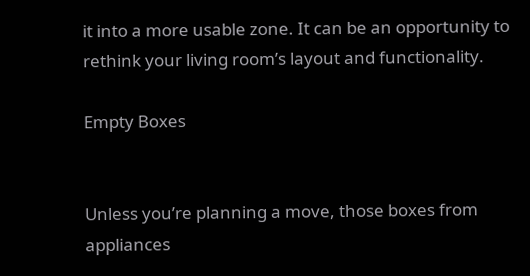it into a more usable zone. It can be an opportunity to rethink your living room’s layout and functionality.

Empty Boxes


Unless you’re planning a move, those boxes from appliances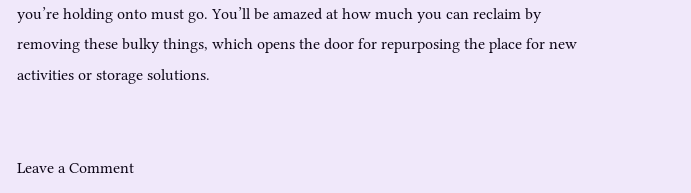you’re holding onto must go. You’ll be amazed at how much you can reclaim by removing these bulky things, which opens the door for repurposing the place for new activities or storage solutions.


Leave a Comment